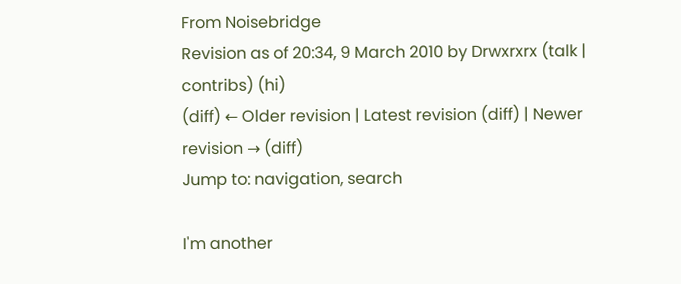From Noisebridge
Revision as of 20:34, 9 March 2010 by Drwxrxrx (talk | contribs) (hi)
(diff) ← Older revision | Latest revision (diff) | Newer revision → (diff)
Jump to: navigation, search

I'm another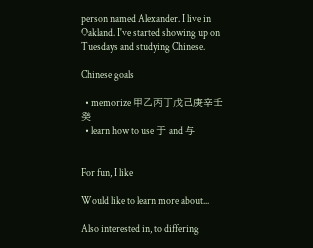person named Alexander. I live in Oakland. I've started showing up on Tuesdays and studying Chinese.

Chinese goals

  • memorize 甲乙丙丁戊己庚辛壬癸
  • learn how to use 于 and 与


For fun, I like

Would like to learn more about...

Also interested in, to differing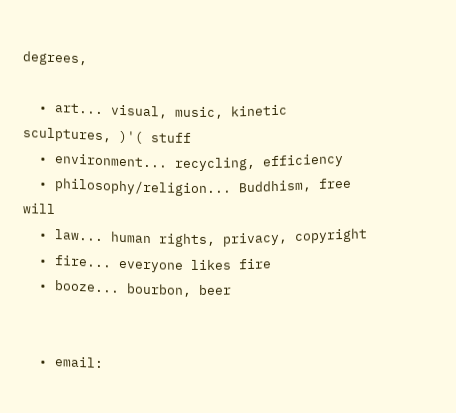degrees,

  • art... visual, music, kinetic sculptures, )'( stuff
  • environment... recycling, efficiency
  • philosophy/religion... Buddhism, free will
  • law... human rights, privacy, copyright
  • fire... everyone likes fire
  • booze... bourbon, beer


  • email: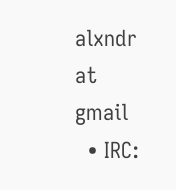alxndr at gmail
  • IRC: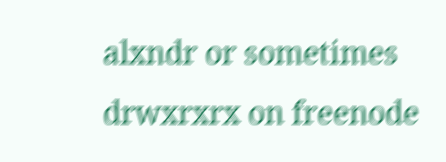alxndr or sometimes drwxrxrx on freenode